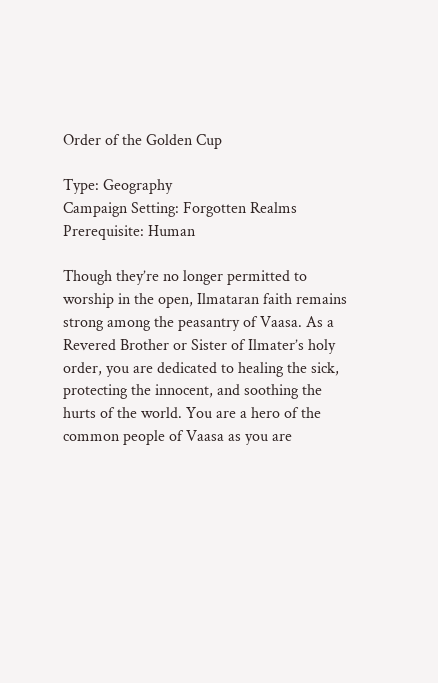Order of the Golden Cup

Type: Geography
Campaign Setting: Forgotten Realms
Prerequisite: Human

Though they’re no longer permitted to worship in the open, Ilmataran faith remains strong among the peasantry of Vaasa. As a Revered Brother or Sister of Ilmater’s holy order, you are dedicated to healing the sick, protecting the innocent, and soothing the hurts of the world. You are a hero of the common people of Vaasa as you are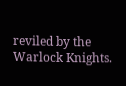reviled by the Warlock Knights.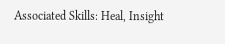Associated Skills: Heal, Insight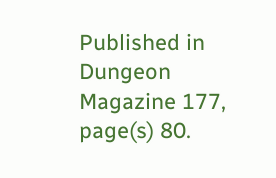Published in Dungeon Magazine 177, page(s) 80.